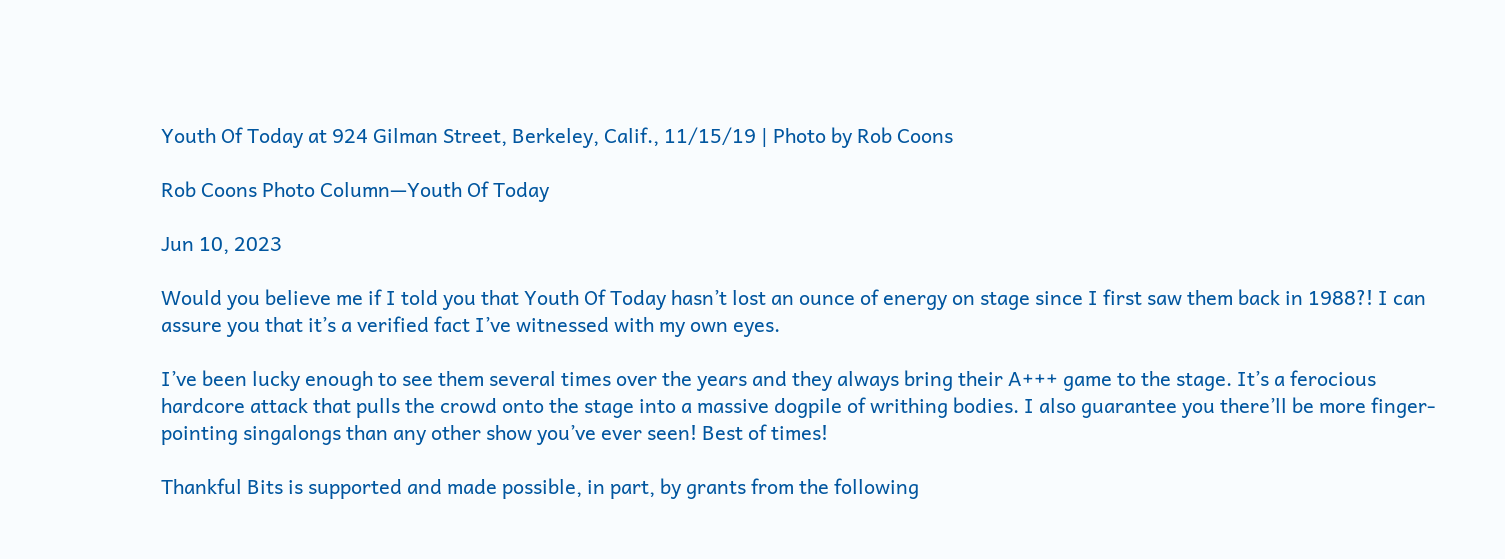Youth Of Today at 924 Gilman Street, Berkeley, Calif., 11/15/19 | Photo by Rob Coons

Rob Coons Photo Column—Youth Of Today

Jun 10, 2023

Would you believe me if I told you that Youth Of Today hasn’t lost an ounce of energy on stage since I first saw them back in 1988?! I can assure you that it’s a verified fact I’ve witnessed with my own eyes.

I’ve been lucky enough to see them several times over the years and they always bring their A+++ game to the stage. It’s a ferocious hardcore attack that pulls the crowd onto the stage into a massive dogpile of writhing bodies. I also guarantee you there’ll be more finger-pointing singalongs than any other show you’ve ever seen! Best of times!

Thankful Bits is supported and made possible, in part, by grants from the following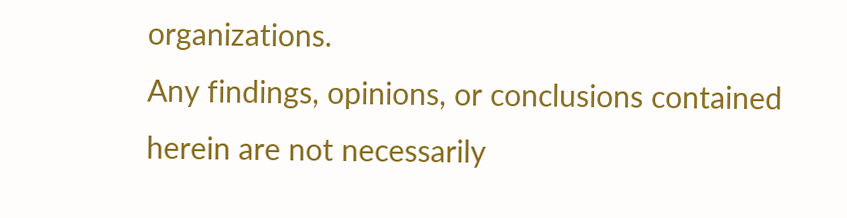organizations.
Any findings, opinions, or conclusions contained herein are not necessarily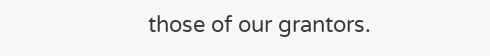those of our grantors.